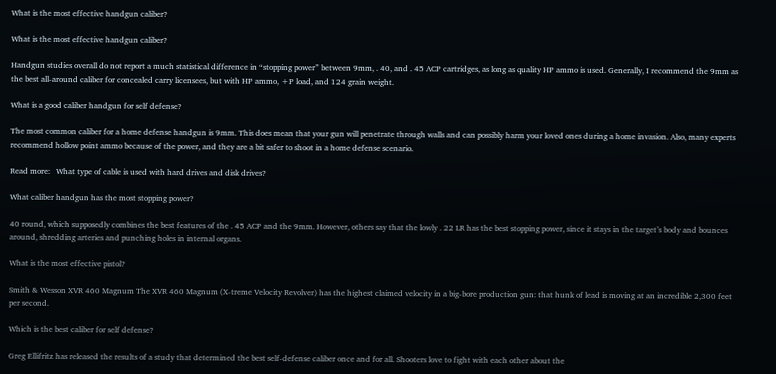What is the most effective handgun caliber?

What is the most effective handgun caliber?

Handgun studies overall do not report a much statistical difference in “stopping power” between 9mm, . 40, and . 45 ACP cartridges, as long as quality HP ammo is used. Generally, I recommend the 9mm as the best all-around caliber for concealed carry licensees, but with HP ammo, +P load, and 124 grain weight.

What is a good caliber handgun for self defense?

The most common caliber for a home defense handgun is 9mm. This does mean that your gun will penetrate through walls and can possibly harm your loved ones during a home invasion. Also, many experts recommend hollow point ammo because of the power, and they are a bit safer to shoot in a home defense scenario.

Read more:   What type of cable is used with hard drives and disk drives?

What caliber handgun has the most stopping power?

40 round, which supposedly combines the best features of the . 45 ACP and the 9mm. However, others say that the lowly . 22 LR has the best stopping power, since it stays in the target’s body and bounces around, shredding arteries and punching holes in internal organs.

What is the most effective pistol?

Smith & Wesson XVR 460 Magnum The XVR 460 Magnum (X-treme Velocity Revolver) has the highest claimed velocity in a big-bore production gun: that hunk of lead is moving at an incredible 2,300 feet per second.

Which is the best caliber for self defense?

Greg Ellifritz has released the results of a study that determined the best self-defense caliber once and for all. Shooters love to fight with each other about the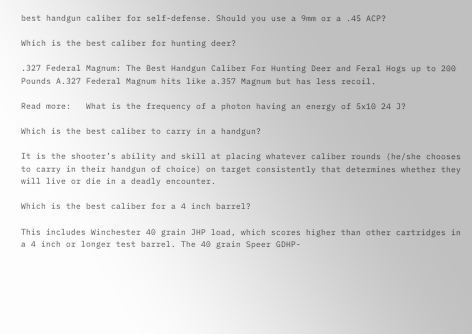best handgun caliber for self-defense. Should you use a 9mm or a .45 ACP?

Which is the best caliber for hunting deer?

.327 Federal Magnum: The Best Handgun Caliber For Hunting Deer and Feral Hogs up to 200 Pounds A.327 Federal Magnum hits like a.357 Magnum but has less recoil.

Read more:   What is the frequency of a photon having an energy of 5x10 24 J?

Which is the best caliber to carry in a handgun?

It is the shooter’s ability and skill at placing whatever caliber rounds (he/she chooses to carry in their handgun of choice) on target consistently that determines whether they will live or die in a deadly encounter.

Which is the best caliber for a 4 inch barrel?

This includes Winchester 40 grain JHP load, which scores higher than other cartridges in a 4 inch or longer test barrel. The 40 grain Speer GDHP-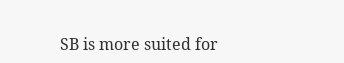SB is more suited for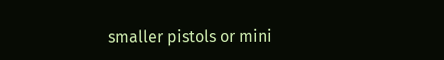smaller pistols or mini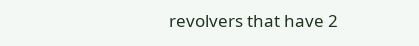revolvers that have 2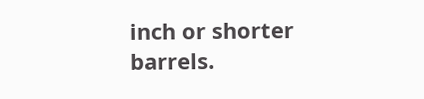inch or shorter barrels.